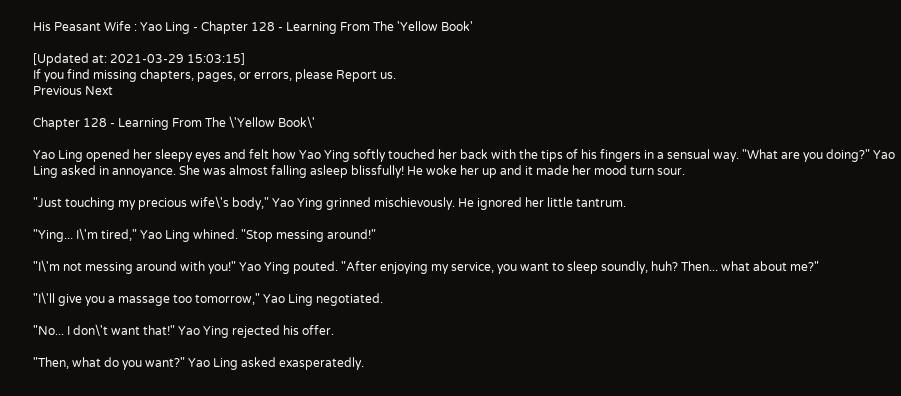His Peasant Wife : Yao Ling - Chapter 128 - Learning From The 'Yellow Book'

[Updated at: 2021-03-29 15:03:15]
If you find missing chapters, pages, or errors, please Report us.
Previous Next

Chapter 128 - Learning From The \'Yellow Book\'

Yao Ling opened her sleepy eyes and felt how Yao Ying softly touched her back with the tips of his fingers in a sensual way. "What are you doing?" Yao Ling asked in annoyance. She was almost falling asleep blissfully! He woke her up and it made her mood turn sour.

"Just touching my precious wife\'s body," Yao Ying grinned mischievously. He ignored her little tantrum.

"Ying... I\'m tired," Yao Ling whined. "Stop messing around!"

"I\'m not messing around with you!" Yao Ying pouted. "After enjoying my service, you want to sleep soundly, huh? Then... what about me?"

"I\'ll give you a massage too tomorrow," Yao Ling negotiated.

"No... I don\'t want that!" Yao Ying rejected his offer.

"Then, what do you want?" Yao Ling asked exasperatedly.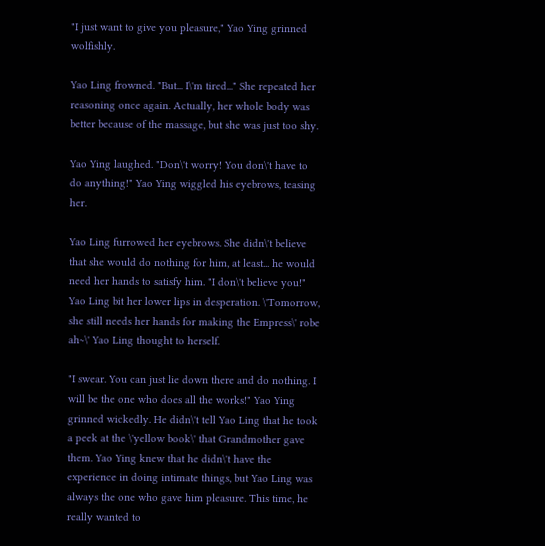"I just want to give you pleasure," Yao Ying grinned wolfishly.

Yao Ling frowned. "But... I\'m tired..." She repeated her reasoning once again. Actually, her whole body was better because of the massage, but she was just too shy.

Yao Ying laughed. "Don\'t worry! You don\'t have to do anything!" Yao Ying wiggled his eyebrows, teasing her.

Yao Ling furrowed her eyebrows. She didn\'t believe that she would do nothing for him, at least... he would need her hands to satisfy him. "I don\'t believe you!" Yao Ling bit her lower lips in desperation. \'Tomorrow, she still needs her hands for making the Empress\' robe ah~\' Yao Ling thought to herself.

"I swear. You can just lie down there and do nothing. I will be the one who does all the works!" Yao Ying grinned wickedly. He didn\'t tell Yao Ling that he took a peek at the \'yellow book\' that Grandmother gave them. Yao Ying knew that he didn\'t have the experience in doing intimate things, but Yao Ling was always the one who gave him pleasure. This time, he really wanted to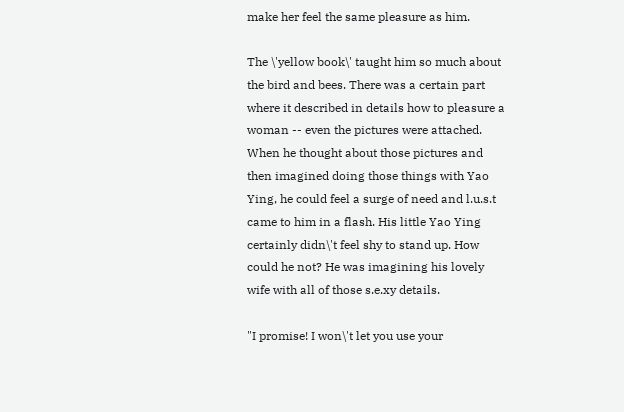make her feel the same pleasure as him.

The \'yellow book\' taught him so much about the bird and bees. There was a certain part where it described in details how to pleasure a woman -- even the pictures were attached. When he thought about those pictures and then imagined doing those things with Yao Ying, he could feel a surge of need and l.u.s.t came to him in a flash. His little Yao Ying certainly didn\'t feel shy to stand up. How could he not? He was imagining his lovely wife with all of those s.e.xy details.

"I promise! I won\'t let you use your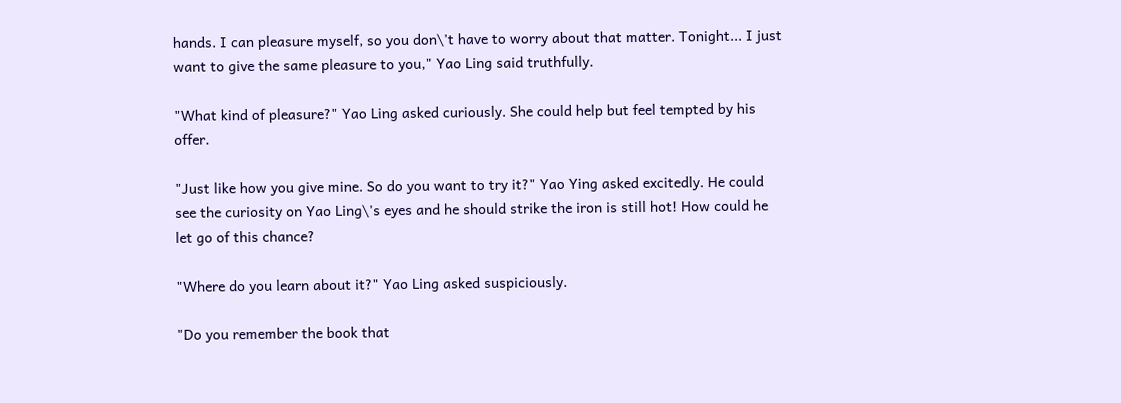hands. I can pleasure myself, so you don\'t have to worry about that matter. Tonight... I just want to give the same pleasure to you," Yao Ling said truthfully.

"What kind of pleasure?" Yao Ling asked curiously. She could help but feel tempted by his offer.

"Just like how you give mine. So do you want to try it?" Yao Ying asked excitedly. He could see the curiosity on Yao Ling\'s eyes and he should strike the iron is still hot! How could he let go of this chance?

"Where do you learn about it?" Yao Ling asked suspiciously.

"Do you remember the book that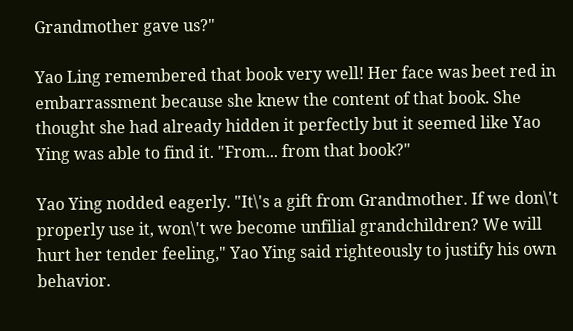Grandmother gave us?"

Yao Ling remembered that book very well! Her face was beet red in embarrassment because she knew the content of that book. She thought she had already hidden it perfectly but it seemed like Yao Ying was able to find it. "From... from that book?"

Yao Ying nodded eagerly. "It\'s a gift from Grandmother. If we don\'t properly use it, won\'t we become unfilial grandchildren? We will hurt her tender feeling," Yao Ying said righteously to justify his own behavior.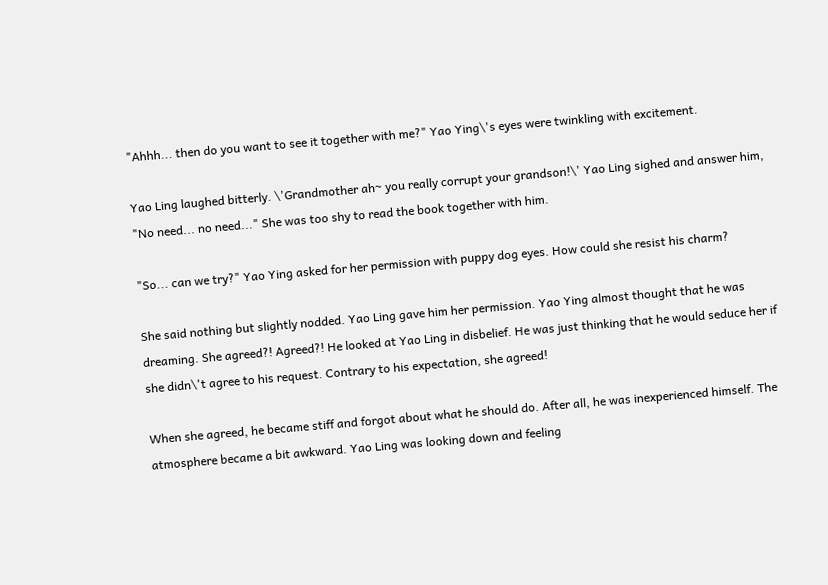"Ahhh... then do you want to see it together with me?" Yao Ying\'s eyes were twinkling with excitement.

Yao Ling laughed bitterly. \'Grandmother ah~ you really corrupt your grandson!\' Yao Ling sighed and answer him, "No need... no need..." She was too shy to read the book together with him.

"So... can we try?" Yao Ying asked for her permission with puppy dog eyes. How could she resist his charm?

She said nothing but slightly nodded. Yao Ling gave him her permission. Yao Ying almost thought that he was dreaming. She agreed?! Agreed?! He looked at Yao Ling in disbelief. He was just thinking that he would seduce her if she didn\'t agree to his request. Contrary to his expectation, she agreed!

When she agreed, he became stiff and forgot about what he should do. After all, he was inexperienced himself. The atmosphere became a bit awkward. Yao Ling was looking down and feeling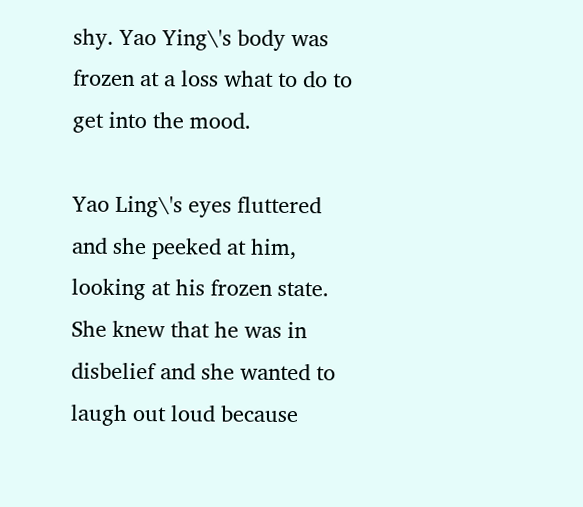shy. Yao Ying\'s body was frozen at a loss what to do to get into the mood.

Yao Ling\'s eyes fluttered and she peeked at him, looking at his frozen state. She knew that he was in disbelief and she wanted to laugh out loud because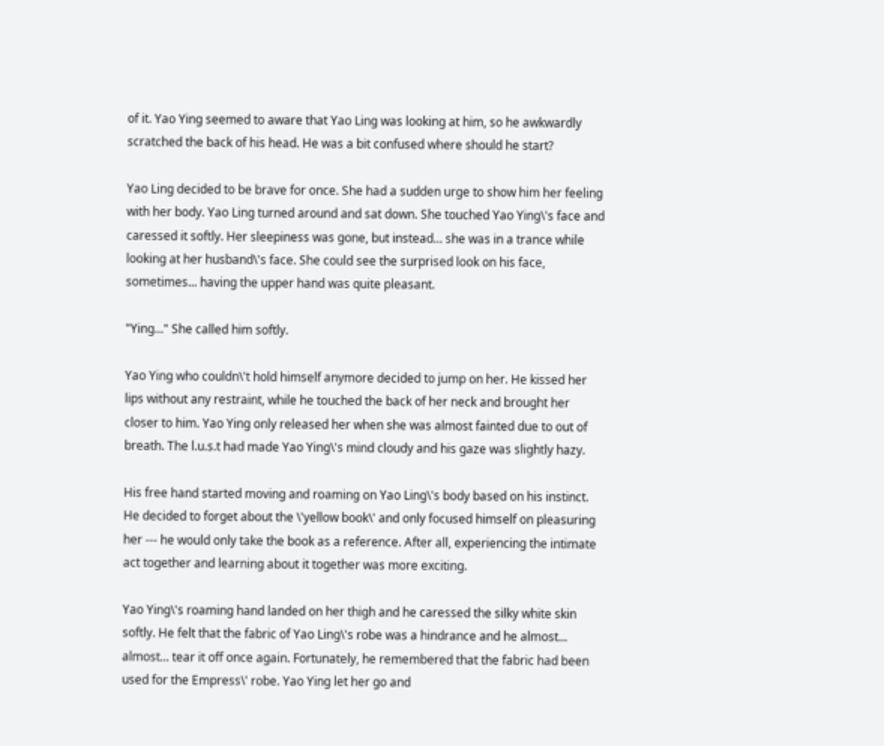of it. Yao Ying seemed to aware that Yao Ling was looking at him, so he awkwardly scratched the back of his head. He was a bit confused where should he start?

Yao Ling decided to be brave for once. She had a sudden urge to show him her feeling with her body. Yao Ling turned around and sat down. She touched Yao Ying\'s face and caressed it softly. Her sleepiness was gone, but instead... she was in a trance while looking at her husband\'s face. She could see the surprised look on his face, sometimes... having the upper hand was quite pleasant.

"Ying..." She called him softly.

Yao Ying who couldn\'t hold himself anymore decided to jump on her. He kissed her lips without any restraint, while he touched the back of her neck and brought her closer to him. Yao Ying only released her when she was almost fainted due to out of breath. The l.u.s.t had made Yao Ying\'s mind cloudy and his gaze was slightly hazy.

His free hand started moving and roaming on Yao Ling\'s body based on his instinct. He decided to forget about the \'yellow book\' and only focused himself on pleasuring her --- he would only take the book as a reference. After all, experiencing the intimate act together and learning about it together was more exciting.

Yao Ying\'s roaming hand landed on her thigh and he caressed the silky white skin softly. He felt that the fabric of Yao Ling\'s robe was a hindrance and he almost... almost... tear it off once again. Fortunately, he remembered that the fabric had been used for the Empress\' robe. Yao Ying let her go and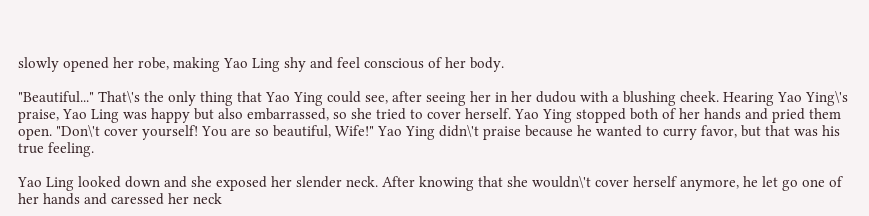slowly opened her robe, making Yao Ling shy and feel conscious of her body.

"Beautiful..." That\'s the only thing that Yao Ying could see, after seeing her in her dudou with a blushing cheek. Hearing Yao Ying\'s praise, Yao Ling was happy but also embarrassed, so she tried to cover herself. Yao Ying stopped both of her hands and pried them open. "Don\'t cover yourself! You are so beautiful, Wife!" Yao Ying didn\'t praise because he wanted to curry favor, but that was his true feeling.

Yao Ling looked down and she exposed her slender neck. After knowing that she wouldn\'t cover herself anymore, he let go one of her hands and caressed her neck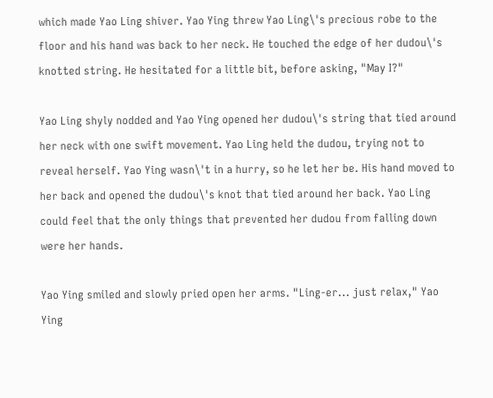which made Yao Ling shiver. Yao Ying threw Yao Ling\'s precious robe to the floor and his hand was back to her neck. He touched the edge of her dudou\'s knotted string. He hesitated for a little bit, before asking, "May I?"

Yao Ling shyly nodded and Yao Ying opened her dudou\'s string that tied around her neck with one swift movement. Yao Ling held the dudou, trying not to reveal herself. Yao Ying wasn\'t in a hurry, so he let her be. His hand moved to her back and opened the dudou\'s knot that tied around her back. Yao Ling could feel that the only things that prevented her dudou from falling down were her hands.

Yao Ying smiled and slowly pried open her arms. "Ling-er... just relax," Yao Ying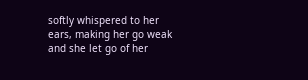softly whispered to her ears, making her go weak and she let go of her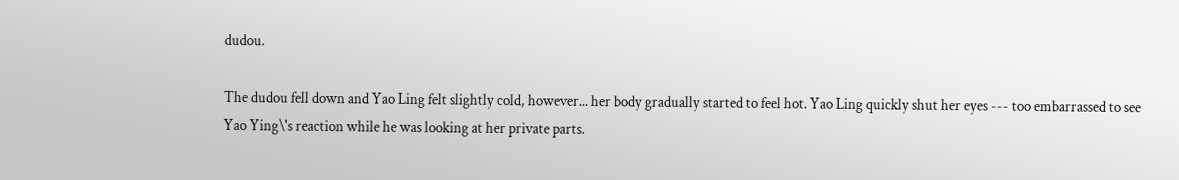dudou.

The dudou fell down and Yao Ling felt slightly cold, however... her body gradually started to feel hot. Yao Ling quickly shut her eyes --- too embarrassed to see Yao Ying\'s reaction while he was looking at her private parts.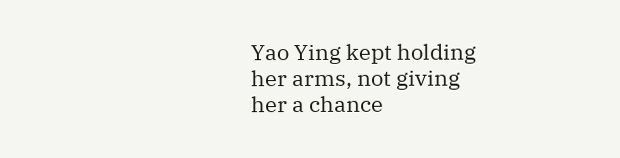Yao Ying kept holding her arms, not giving her a chance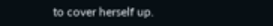to cover herself up.